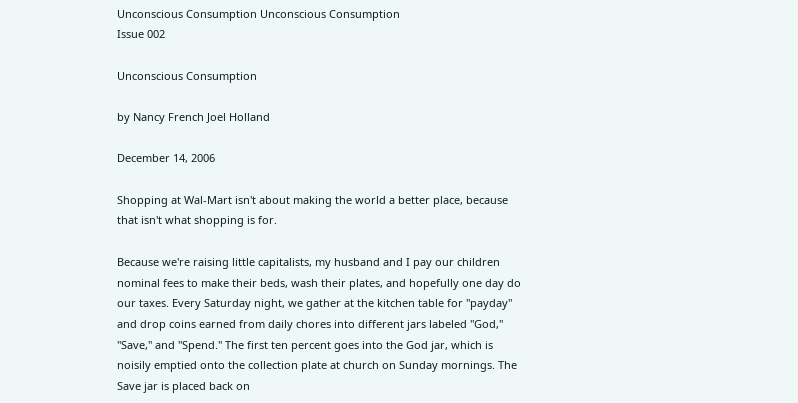Unconscious Consumption Unconscious Consumption
Issue 002

Unconscious Consumption

by Nancy French Joel Holland

December 14, 2006

Shopping at Wal-Mart isn't about making the world a better place, because that isn't what shopping is for.

Because we're raising little capitalists, my husband and I pay our children nominal fees to make their beds, wash their plates, and hopefully one day do our taxes. Every Saturday night, we gather at the kitchen table for "payday" and drop coins earned from daily chores into different jars labeled "God," "Save," and "Spend." The first ten percent goes into the God jar, which is noisily emptied onto the collection plate at church on Sunday mornings. The Save jar is placed back on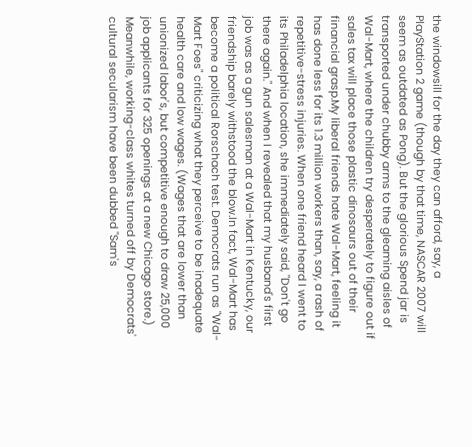the windowsill for the day they can afford, say, a PlayStation 2 game (though by that time, NASCAR 2007 will seem as outdated as Pong). But the glorious Spend jar is transported under chubby arms to the gleaming aisles of Wal-Mart, where the children try desperately to figure out if sales tax will place those plastic dinosaurs out of their financial grasp.My liberal friends hate Wal-Mart, feeling it has done less for its 1.3 million workers than, say, a rash of repetitive-stress injuries. When one friend heard I went to its Philadelphia location, she immediately said, "Don't go there again." And when I revealed that my husband's first job was as a gun salesman at a Wal-Mart in Kentucky, our friendship barely withstood the blow.In fact, Wal-Mart has become a political Rorschach test. Democrats run as "Wal-Mart Foes" criticizing what they perceive to be inadequate health care and low wages. (Wages that are lower than unionized labor's, but competitive enough to draw 25,000 job applicants for 325 openings at a new Chicago store.) Meanwhile, working-class whites turned off by Democrats' cultural secularism have been dubbed "Sam's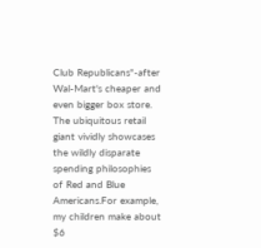Club Republicans"-after Wal-Mart's cheaper and even bigger box store. The ubiquitous retail giant vividly showcases the wildly disparate spending philosophies of Red and Blue Americans.For example, my children make about $6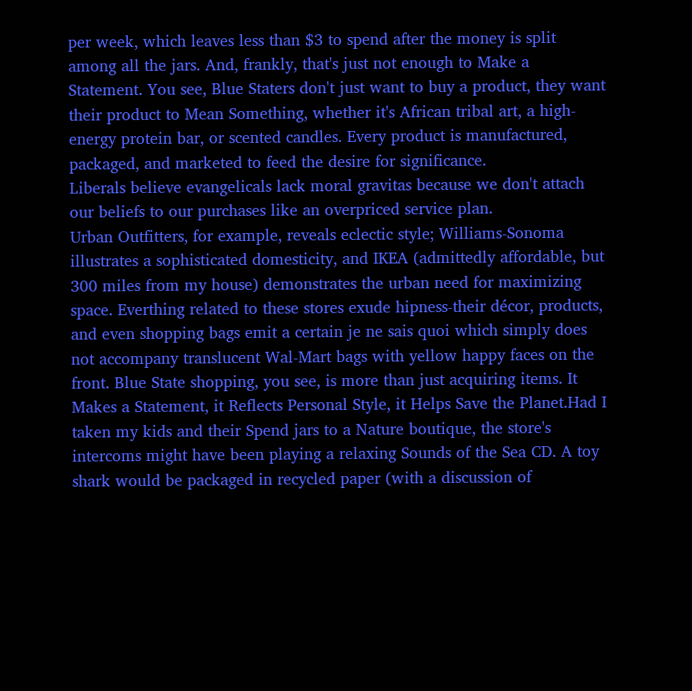per week, which leaves less than $3 to spend after the money is split among all the jars. And, frankly, that's just not enough to Make a Statement. You see, Blue Staters don't just want to buy a product, they want their product to Mean Something, whether it's African tribal art, a high-energy protein bar, or scented candles. Every product is manufactured, packaged, and marketed to feed the desire for significance.
Liberals believe evangelicals lack moral gravitas because we don't attach our beliefs to our purchases like an overpriced service plan.
Urban Outfitters, for example, reveals eclectic style; Williams-Sonoma illustrates a sophisticated domesticity, and IKEA (admittedly affordable, but 300 miles from my house) demonstrates the urban need for maximizing space. Everthing related to these stores exude hipness-their décor, products, and even shopping bags emit a certain je ne sais quoi which simply does not accompany translucent Wal-Mart bags with yellow happy faces on the front. Blue State shopping, you see, is more than just acquiring items. It Makes a Statement, it Reflects Personal Style, it Helps Save the Planet.Had I taken my kids and their Spend jars to a Nature boutique, the store's intercoms might have been playing a relaxing Sounds of the Sea CD. A toy shark would be packaged in recycled paper (with a discussion of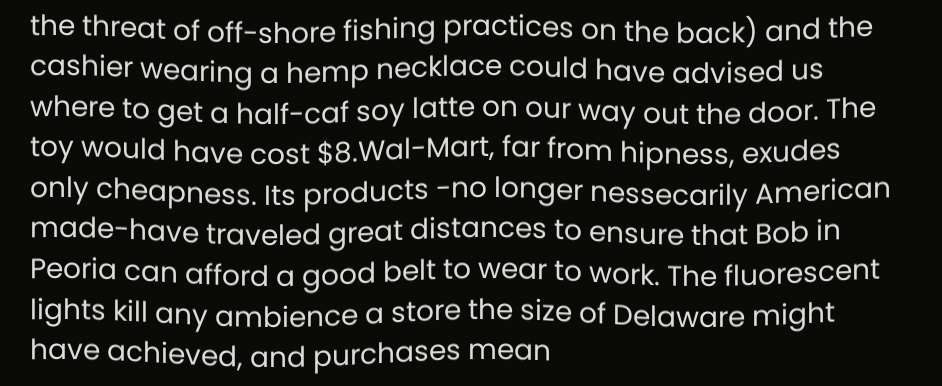the threat of off-shore fishing practices on the back) and the cashier wearing a hemp necklace could have advised us where to get a half-caf soy latte on our way out the door. The toy would have cost $8.Wal-Mart, far from hipness, exudes only cheapness. Its products -no longer nessecarily American made-have traveled great distances to ensure that Bob in Peoria can afford a good belt to wear to work. The fluorescent lights kill any ambience a store the size of Delaware might have achieved, and purchases mean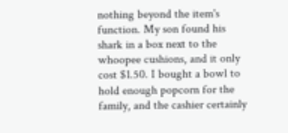nothing beyond the item's function. My son found his shark in a box next to the whoopee cushions, and it only cost $1.50. I bought a bowl to hold enough popcorn for the family, and the cashier certainly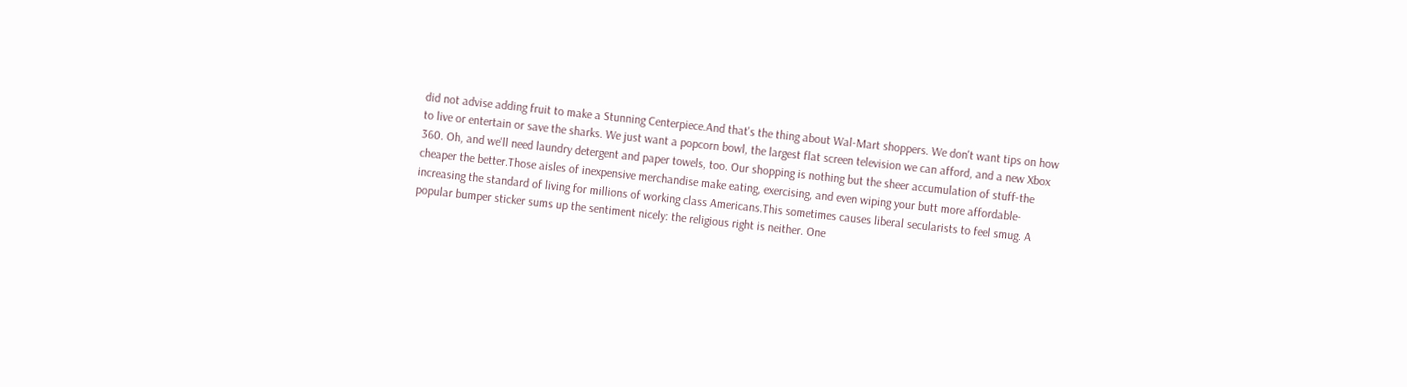did not advise adding fruit to make a Stunning Centerpiece.And that's the thing about Wal-Mart shoppers. We don't want tips on how to live or entertain or save the sharks. We just want a popcorn bowl, the largest flat screen television we can afford, and a new Xbox 360. Oh, and we'll need laundry detergent and paper towels, too. Our shopping is nothing but the sheer accumulation of stuff-the cheaper the better.Those aisles of inexpensive merchandise make eating, exercising, and even wiping your butt more affordable-increasing the standard of living for millions of working class Americans.This sometimes causes liberal secularists to feel smug. A popular bumper sticker sums up the sentiment nicely: the religious right is neither. One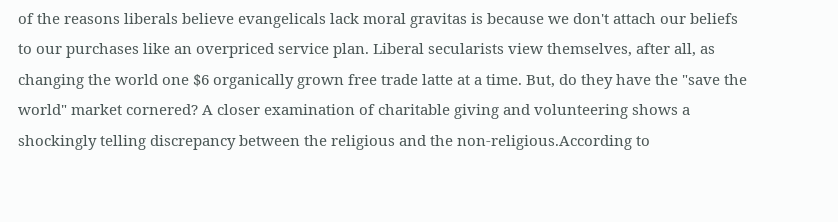of the reasons liberals believe evangelicals lack moral gravitas is because we don't attach our beliefs to our purchases like an overpriced service plan. Liberal secularists view themselves, after all, as changing the world one $6 organically grown free trade latte at a time. But, do they have the "save the world" market cornered? A closer examination of charitable giving and volunteering shows a shockingly telling discrepancy between the religious and the non-religious.According to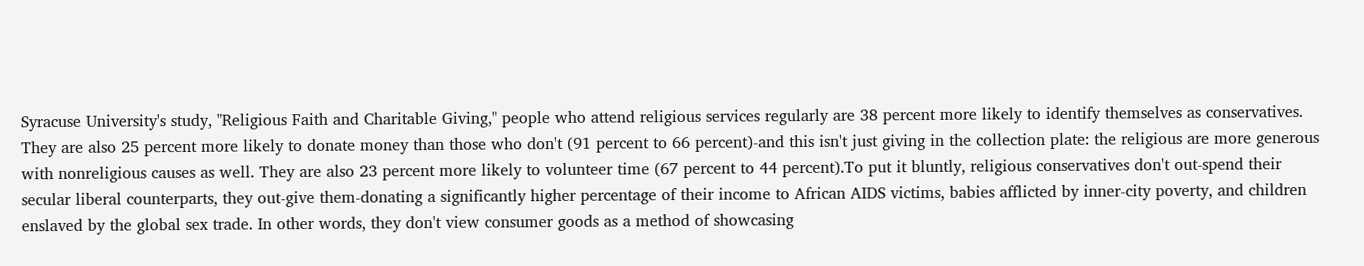Syracuse University's study, "Religious Faith and Charitable Giving," people who attend religious services regularly are 38 percent more likely to identify themselves as conservatives. They are also 25 percent more likely to donate money than those who don't (91 percent to 66 percent)-and this isn't just giving in the collection plate: the religious are more generous with nonreligious causes as well. They are also 23 percent more likely to volunteer time (67 percent to 44 percent).To put it bluntly, religious conservatives don't out-spend their secular liberal counterparts, they out-give them-donating a significantly higher percentage of their income to African AIDS victims, babies afflicted by inner-city poverty, and children enslaved by the global sex trade. In other words, they don't view consumer goods as a method of showcasing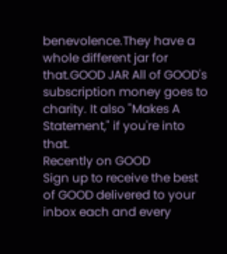benevolence.They have a whole different jar for that.GOOD JAR All of GOOD's subscription money goes to charity. It also "Makes A Statement," if you're into that.
Recently on GOOD
Sign up to receive the best of GOOD delivered to your inbox each and every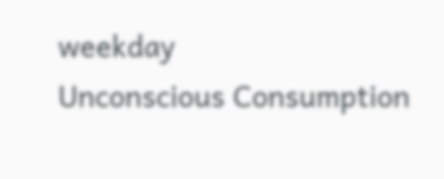weekday
Unconscious Consumption